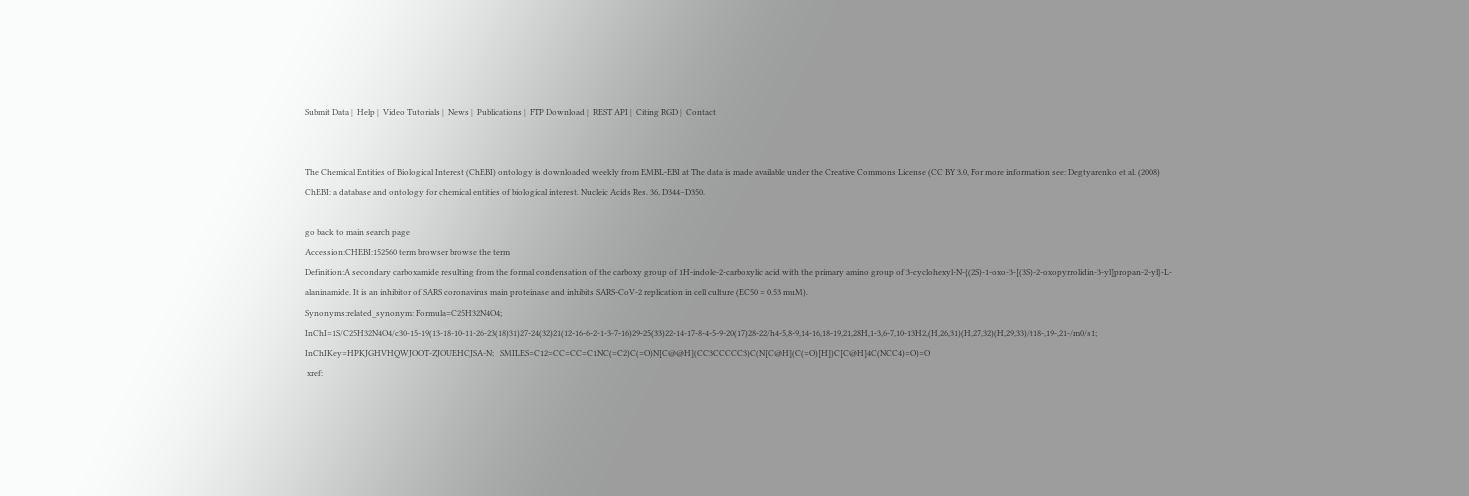Submit Data |  Help |  Video Tutorials |  News |  Publications |  FTP Download |  REST API |  Citing RGD |  Contact


The Chemical Entities of Biological Interest (ChEBI) ontology is downloaded weekly from EMBL-EBI at The data is made available under the Creative Commons License (CC BY 3.0, For more information see: Degtyarenko et al. (2008) ChEBI: a database and ontology for chemical entities of biological interest. Nucleic Acids Res. 36, D344–D350.

go back to main search page
Accession:CHEBI:152560 term browser browse the term
Definition:A secondary carboxamide resulting from the formal condensation of the carboxy group of 1H-indole-2-carboxylic acid with the primary amino group of 3-cyclohexyl-N-{(2S)-1-oxo-3-[(3S)-2-oxopyrrolidin-3-yl]propan-2-yl}-L-alaninamide. It is an inhibitor of SARS coronavirus main proteinase and inhibits SARS-CoV-2 replication in cell culture (EC50 = 0.53 muM).
Synonyms:related_synonym: Formula=C25H32N4O4;   InChI=1S/C25H32N4O4/c30-15-19(13-18-10-11-26-23(18)31)27-24(32)21(12-16-6-2-1-3-7-16)29-25(33)22-14-17-8-4-5-9-20(17)28-22/h4-5,8-9,14-16,18-19,21,28H,1-3,6-7,10-13H2,(H,26,31)(H,27,32)(H,29,33)/t18-,19-,21-/m0/s1;   InChIKey=HPKJGHVHQWJOOT-ZJOUEHCJSA-N;   SMILES=C12=CC=CC=C1NC(=C2)C(=O)N[C@@H](CC3CCCCC3)C(N[C@H](C(=O)[H])C[C@H]4C(NCC4)=O)=O
 xref: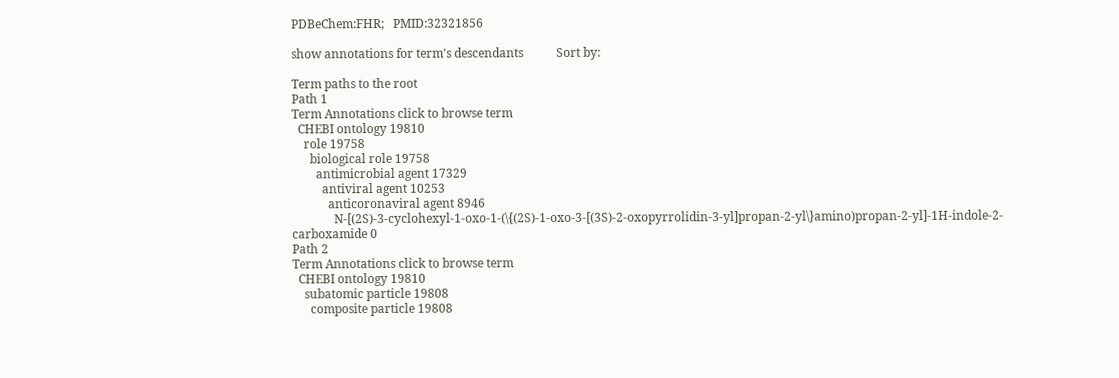PDBeChem:FHR;   PMID:32321856

show annotations for term's descendants           Sort by:

Term paths to the root
Path 1
Term Annotations click to browse term
  CHEBI ontology 19810
    role 19758
      biological role 19758
        antimicrobial agent 17329
          antiviral agent 10253
            anticoronaviral agent 8946
              N-[(2S)-3-cyclohexyl-1-oxo-1-(\{(2S)-1-oxo-3-[(3S)-2-oxopyrrolidin-3-yl]propan-2-yl\}amino)propan-2-yl]-1H-indole-2-carboxamide 0
Path 2
Term Annotations click to browse term
  CHEBI ontology 19810
    subatomic particle 19808
      composite particle 19808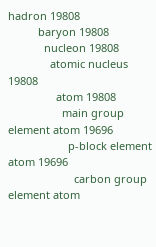hadron 19808
          baryon 19808
            nucleon 19808
              atomic nucleus 19808
                atom 19808
                  main group element atom 19696
                    p-block element atom 19696
                      carbon group element atom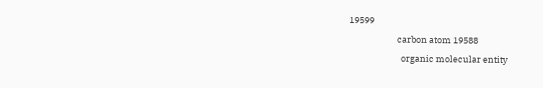19599
                        carbon atom 19588
                          organic molecular entity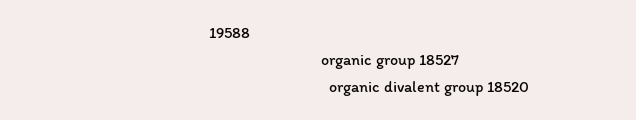19588
                            organic group 18527
                              organic divalent group 18520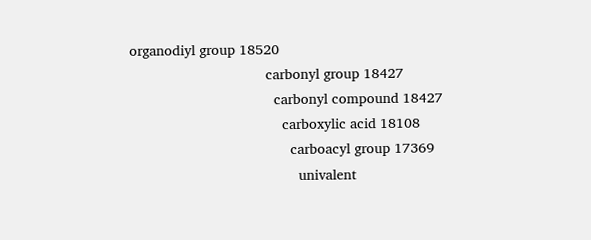organodiyl group 18520
                                  carbonyl group 18427
                                    carbonyl compound 18427
                                      carboxylic acid 18108
                                        carboacyl group 17369
                                          univalent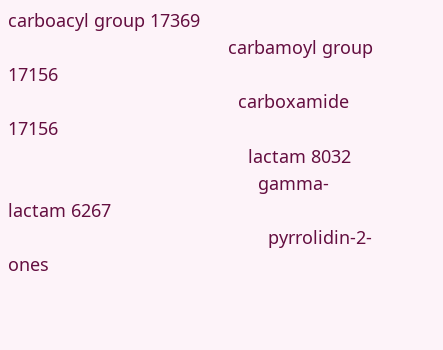carboacyl group 17369
                                            carbamoyl group 17156
                                              carboxamide 17156
                                                lactam 8032
                                                  gamma-lactam 6267
                                                    pyrrolidin-2-ones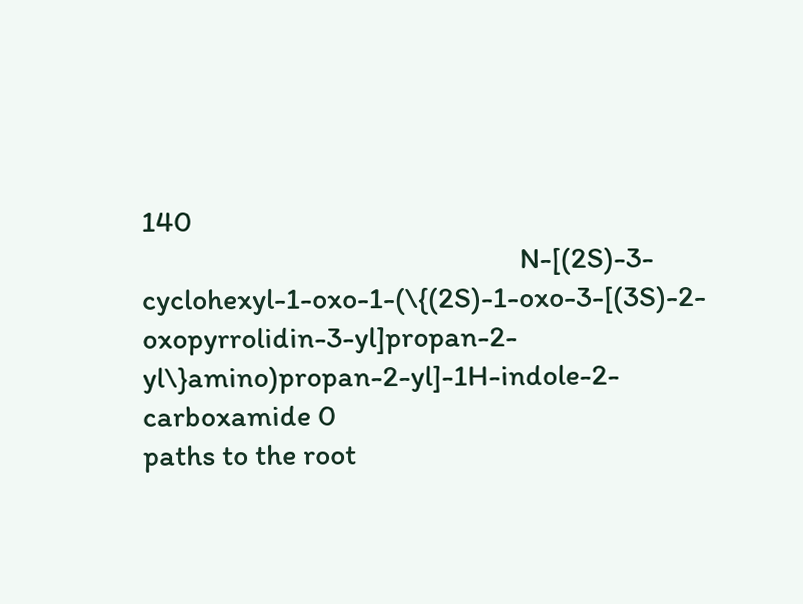140
                                                      N-[(2S)-3-cyclohexyl-1-oxo-1-(\{(2S)-1-oxo-3-[(3S)-2-oxopyrrolidin-3-yl]propan-2-yl\}amino)propan-2-yl]-1H-indole-2-carboxamide 0
paths to the root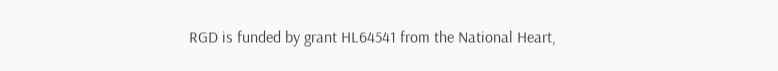RGD is funded by grant HL64541 from the National Heart,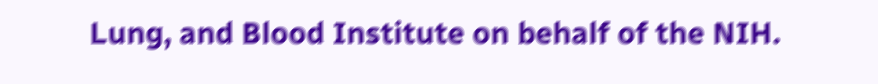Lung, and Blood Institute on behalf of the NIH.